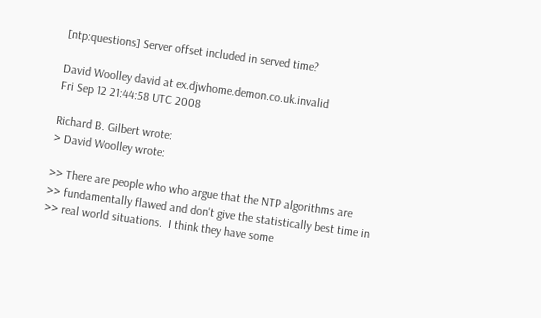[ntp:questions] Server offset included in served time?

David Woolley david at ex.djwhome.demon.co.uk.invalid
Fri Sep 12 21:44:58 UTC 2008

Richard B. Gilbert wrote:
> David Woolley wrote:

>> There are people who who argue that the NTP algorithms are
>> fundamentally flawed and don't give the statistically best time in
>> real world situations.  I think they have some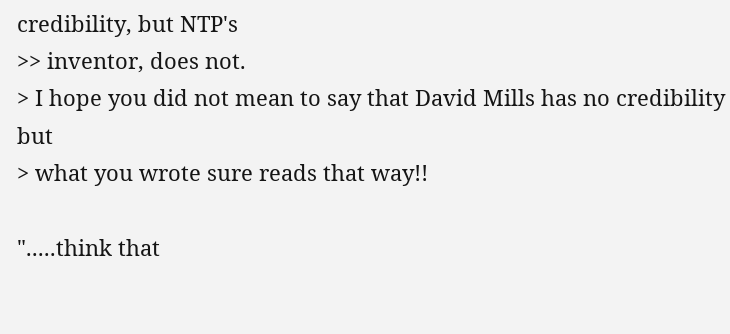credibility, but NTP's
>> inventor, does not.
> I hope you did not mean to say that David Mills has no credibility but
> what you wrote sure reads that way!!

".....think that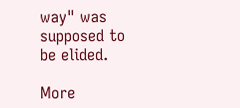way" was supposed to be elided.

More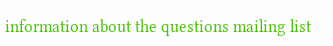information about the questions mailing list